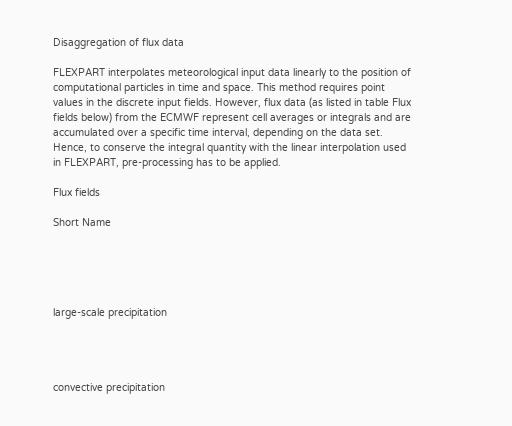Disaggregation of flux data

FLEXPART interpolates meteorological input data linearly to the position of computational particles in time and space. This method requires point values in the discrete input fields. However, flux data (as listed in table Flux fields below) from the ECMWF represent cell averages or integrals and are accumulated over a specific time interval, depending on the data set. Hence, to conserve the integral quantity with the linear interpolation used in FLEXPART, pre-processing has to be applied.

Flux fields

Short Name





large-scale precipitation




convective precipitation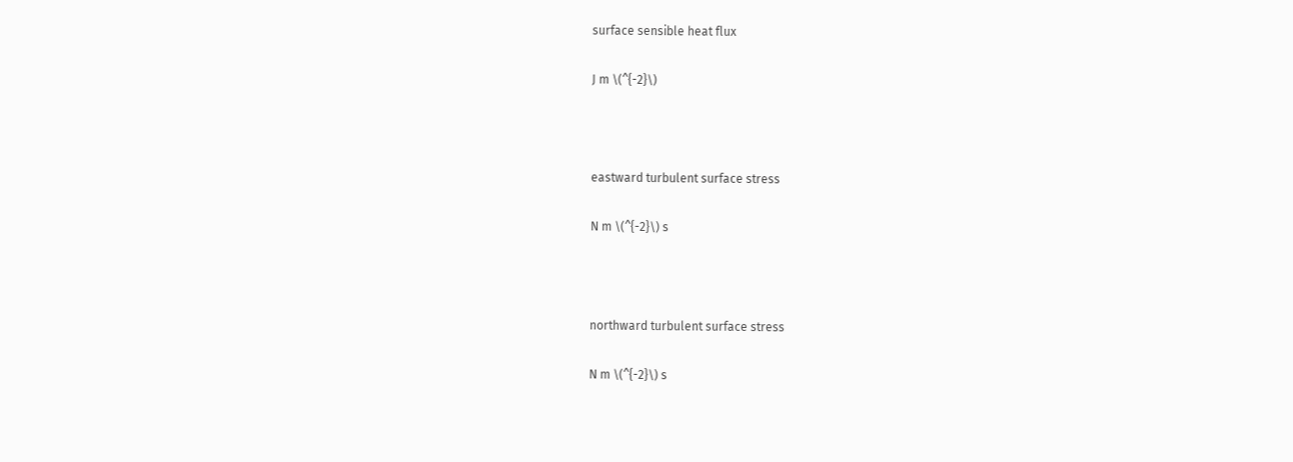surface sensible heat flux

J m \(^{-2}\)



eastward turbulent surface stress

N m \(^{-2}\) s



northward turbulent surface stress

N m \(^{-2}\) s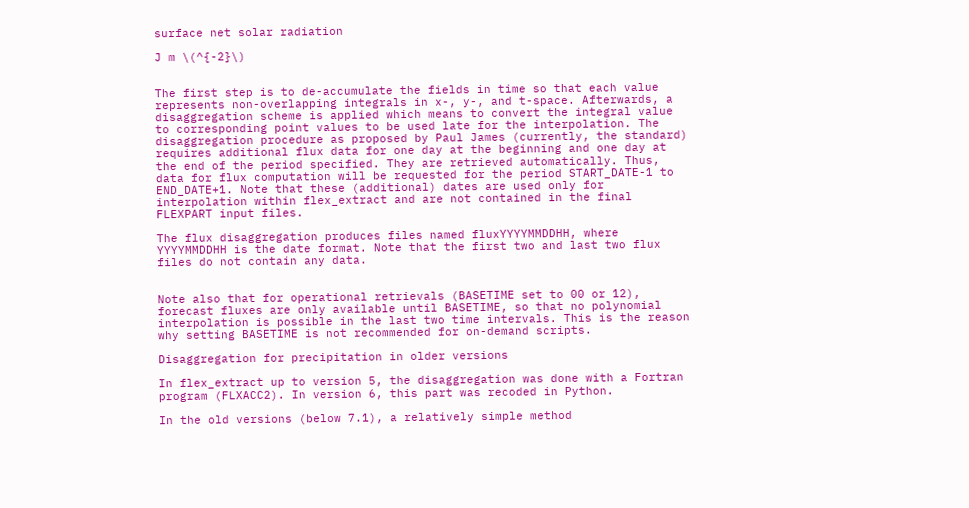surface net solar radiation

J m \(^{-2}\)


The first step is to de-accumulate the fields in time so that each value represents non-overlapping integrals in x-, y-, and t-space. Afterwards, a disaggregation scheme is applied which means to convert the integral value to corresponding point values to be used late for the interpolation. The disaggregation procedure as proposed by Paul James (currently, the standard) requires additional flux data for one day at the beginning and one day at the end of the period specified. They are retrieved automatically. Thus, data for flux computation will be requested for the period START_DATE-1 to END_DATE+1. Note that these (additional) dates are used only for interpolation within flex_extract and are not contained in the final FLEXPART input files.

The flux disaggregation produces files named fluxYYYYMMDDHH, where YYYYMMDDHH is the date format. Note that the first two and last two flux files do not contain any data.


Note also that for operational retrievals (BASETIME set to 00 or 12), forecast fluxes are only available until BASETIME, so that no polynomial interpolation is possible in the last two time intervals. This is the reason why setting BASETIME is not recommended for on-demand scripts.

Disaggregation for precipitation in older versions

In flex_extract up to version 5, the disaggregation was done with a Fortran program (FLXACC2). In version 6, this part was recoded in Python.

In the old versions (below 7.1), a relatively simple method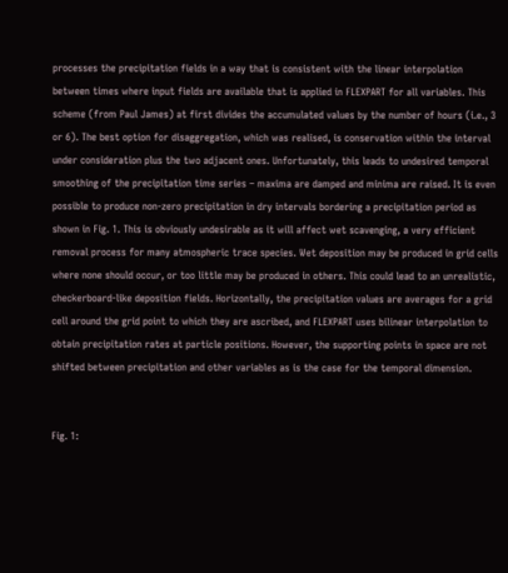processes the precipitation fields in a way that is consistent with the linear interpolation between times where input fields are available that is applied in FLEXPART for all variables. This scheme (from Paul James) at first divides the accumulated values by the number of hours (i.e., 3 or 6). The best option for disaggregation, which was realised, is conservation within the interval under consideration plus the two adjacent ones. Unfortunately, this leads to undesired temporal smoothing of the precipitation time series – maxima are damped and minima are raised. It is even possible to produce non-zero precipitation in dry intervals bordering a precipitation period as shown in Fig. 1. This is obviously undesirable as it will affect wet scavenging, a very efficient removal process for many atmospheric trace species. Wet deposition may be produced in grid cells where none should occur, or too little may be produced in others. This could lead to an unrealistic, checkerboard-like deposition fields. Horizontally, the precipitation values are averages for a grid cell around the grid point to which they are ascribed, and FLEXPART uses bilinear interpolation to obtain precipitation rates at particle positions. However, the supporting points in space are not shifted between precipitation and other variables as is the case for the temporal dimension.


Fig. 1: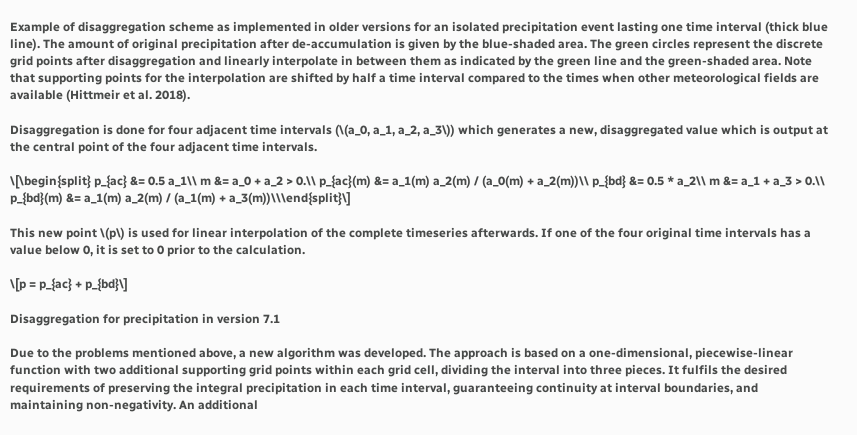Example of disaggregation scheme as implemented in older versions for an isolated precipitation event lasting one time interval (thick blue line). The amount of original precipitation after de-accumulation is given by the blue-shaded area. The green circles represent the discrete grid points after disaggregation and linearly interpolate in between them as indicated by the green line and the green-shaded area. Note that supporting points for the interpolation are shifted by half a time interval compared to the times when other meteorological fields are available (Hittmeir et al. 2018).

Disaggregation is done for four adjacent time intervals (\(a_0, a_1, a_2, a_3\)) which generates a new, disaggregated value which is output at the central point of the four adjacent time intervals.

\[\begin{split} p_{ac} &= 0.5 a_1\\ m &= a_0 + a_2 > 0.\\ p_{ac}(m) &= a_1(m) a_2(m) / (a_0(m) + a_2(m))\\ p_{bd} &= 0.5 * a_2\\ m &= a_1 + a_3 > 0.\\ p_{bd}(m) &= a_1(m) a_2(m) / (a_1(m) + a_3(m))\\\end{split}\]

This new point \(p\) is used for linear interpolation of the complete timeseries afterwards. If one of the four original time intervals has a value below 0, it is set to 0 prior to the calculation.

\[p = p_{ac} + p_{bd}\]

Disaggregation for precipitation in version 7.1

Due to the problems mentioned above, a new algorithm was developed. The approach is based on a one-dimensional, piecewise-linear function with two additional supporting grid points within each grid cell, dividing the interval into three pieces. It fulfils the desired requirements of preserving the integral precipitation in each time interval, guaranteeing continuity at interval boundaries, and maintaining non-negativity. An additional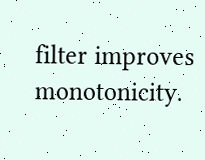filter improves monotonicity.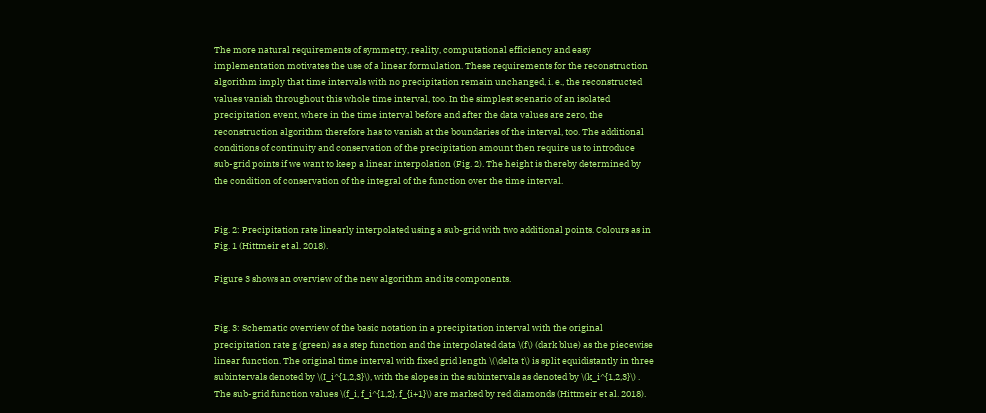The more natural requirements of symmetry, reality, computational efficiency and easy implementation motivates the use of a linear formulation. These requirements for the reconstruction algorithm imply that time intervals with no precipitation remain unchanged, i. e., the reconstructed values vanish throughout this whole time interval, too. In the simplest scenario of an isolated precipitation event, where in the time interval before and after the data values are zero, the reconstruction algorithm therefore has to vanish at the boundaries of the interval, too. The additional conditions of continuity and conservation of the precipitation amount then require us to introduce sub-grid points if we want to keep a linear interpolation (Fig. 2). The height is thereby determined by the condition of conservation of the integral of the function over the time interval.


Fig. 2: Precipitation rate linearly interpolated using a sub-grid with two additional points. Colours as in Fig. 1 (Hittmeir et al. 2018).

Figure 3 shows an overview of the new algorithm and its components.


Fig. 3: Schematic overview of the basic notation in a precipitation interval with the original precipitation rate g (green) as a step function and the interpolated data \(f\) (dark blue) as the piecewise linear function. The original time interval with fixed grid length \(\delta t\) is split equidistantly in three subintervals denoted by \(I_i^{1,2,3}\), with the slopes in the subintervals as denoted by \(k_i^{1,2,3}\) . The sub-grid function values \(f_i, f_i^{1,2}, f_{i+1}\) are marked by red diamonds (Hittmeir et al. 2018).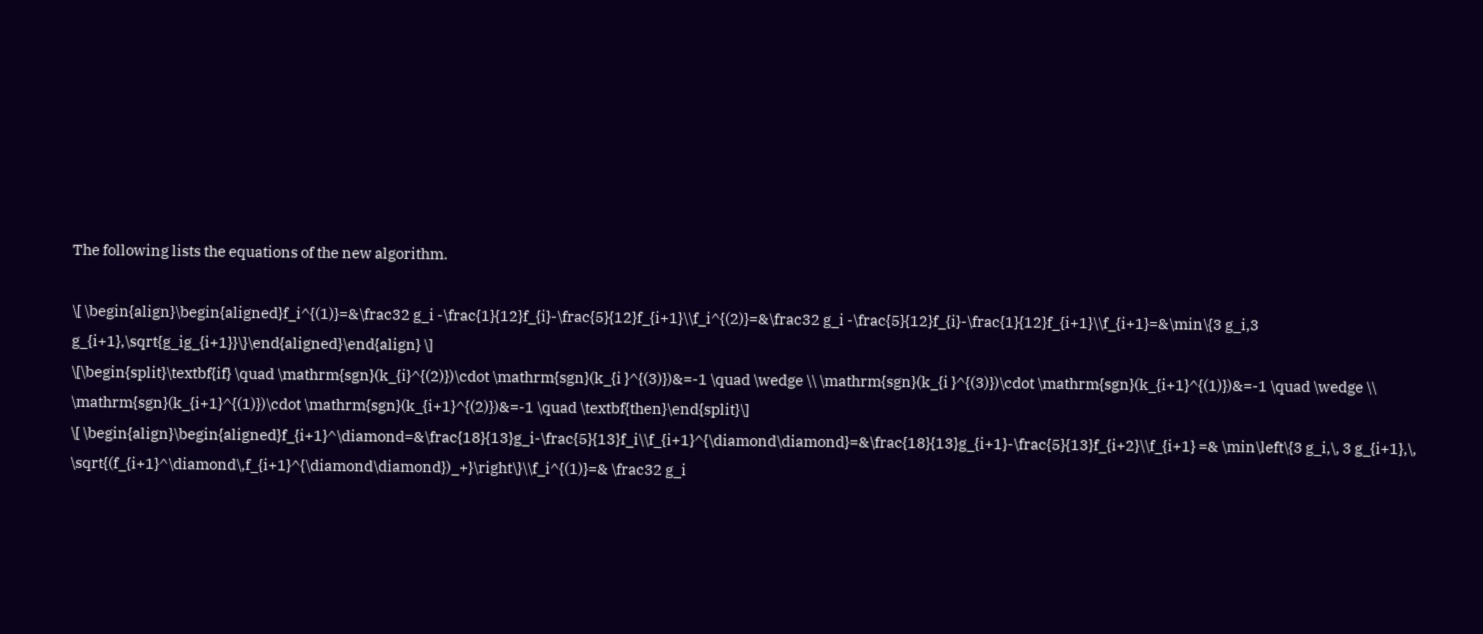The following lists the equations of the new algorithm.

\[ \begin{align}\begin{aligned}f_i^{(1)}=&\frac32 g_i -\frac{1}{12}f_{i}-\frac{5}{12}f_{i+1}\\f_i^{(2)}=&\frac32 g_i -\frac{5}{12}f_{i}-\frac{1}{12}f_{i+1}\\f_{i+1}=&\min\{3 g_i,3 g_{i+1},\sqrt{g_ig_{i+1}}\}\end{aligned}\end{align} \]
\[\begin{split}\textbf{if} \quad \mathrm{sgn}(k_{i}^{(2)})\cdot \mathrm{sgn}(k_{i }^{(3)})&=-1 \quad \wedge \\ \mathrm{sgn}(k_{i }^{(3)})\cdot \mathrm{sgn}(k_{i+1}^{(1)})&=-1 \quad \wedge \\ \mathrm{sgn}(k_{i+1}^{(1)})\cdot \mathrm{sgn}(k_{i+1}^{(2)})&=-1 \quad \textbf{then}\end{split}\]
\[ \begin{align}\begin{aligned}f_{i+1}^\diamond=&\frac{18}{13}g_i-\frac{5}{13}f_i\\f_{i+1}^{\diamond\diamond}=&\frac{18}{13}g_{i+1}-\frac{5}{13}f_{i+2}\\f_{i+1} =& \min\left\{3 g_i,\, 3 g_{i+1},\, \sqrt{(f_{i+1}^\diamond\,f_{i+1}^{\diamond\diamond})_+}\right\}\\f_i^{(1)}=& \frac32 g_i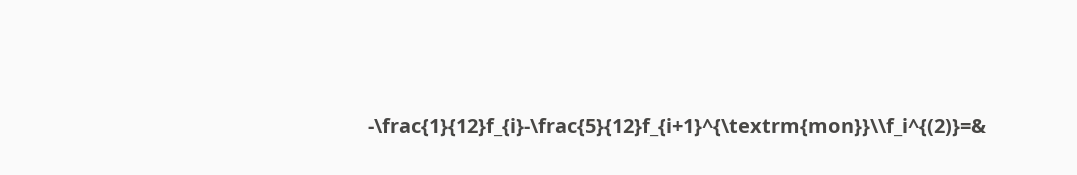-\frac{1}{12}f_{i}-\frac{5}{12}f_{i+1}^{\textrm{mon}}\\f_i^{(2)}=&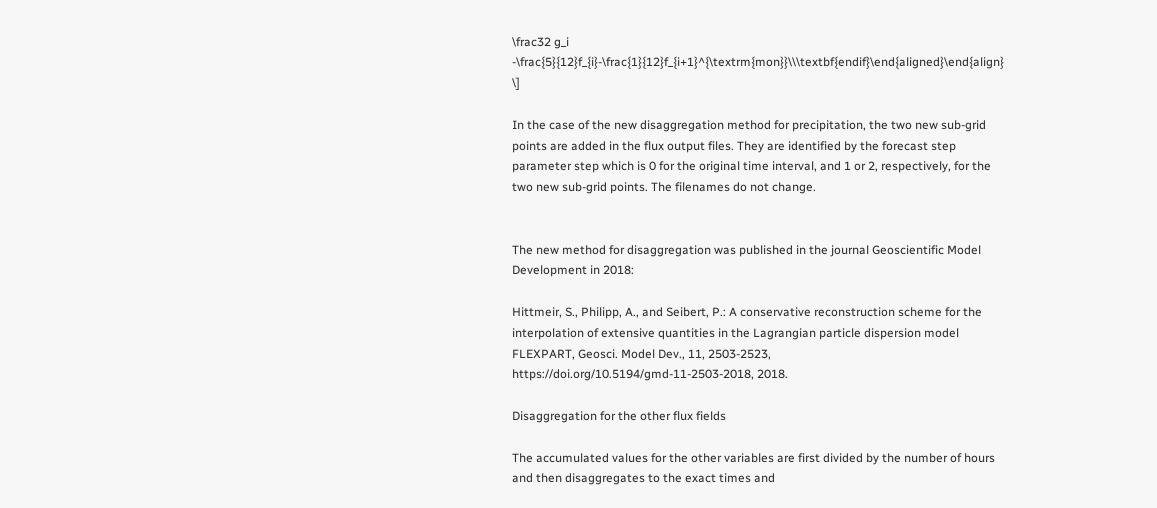\frac32 g_i -\frac{5}{12}f_{i}-\frac{1}{12}f_{i+1}^{\textrm{mon}}\\\textbf{endif}\end{aligned}\end{align} \]

In the case of the new disaggregation method for precipitation, the two new sub-grid points are added in the flux output files. They are identified by the forecast step parameter step which is 0 for the original time interval, and 1 or 2, respectively, for the two new sub-grid points. The filenames do not change.


The new method for disaggregation was published in the journal Geoscientific Model Development in 2018:

Hittmeir, S., Philipp, A., and Seibert, P.: A conservative reconstruction scheme for the interpolation of extensive quantities in the Lagrangian particle dispersion model FLEXPART, Geosci. Model Dev., 11, 2503-2523, https://doi.org/10.5194/gmd-11-2503-2018, 2018.

Disaggregation for the other flux fields

The accumulated values for the other variables are first divided by the number of hours and then disaggregates to the exact times and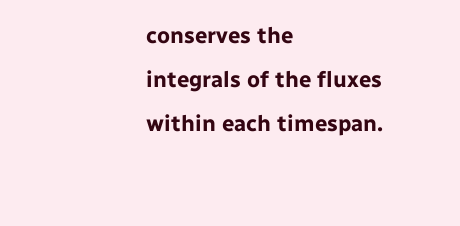conserves the integrals of the fluxes within each timespan.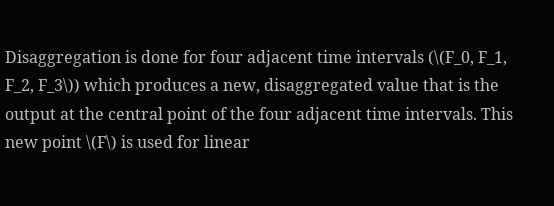Disaggregation is done for four adjacent time intervals (\(F_0, F_1, F_2, F_3\)) which produces a new, disaggregated value that is the output at the central point of the four adjacent time intervals. This new point \(F\) is used for linear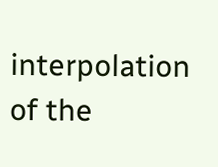interpolation of the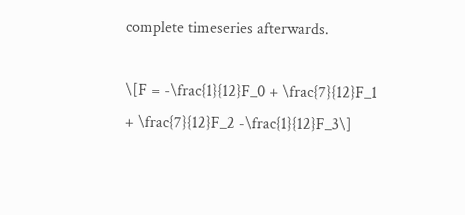complete timeseries afterwards.

\[F = -\frac{1}{12}F_0 + \frac{7}{12}F_1 + \frac{7}{12}F_2 -\frac{1}{12}F_3\]